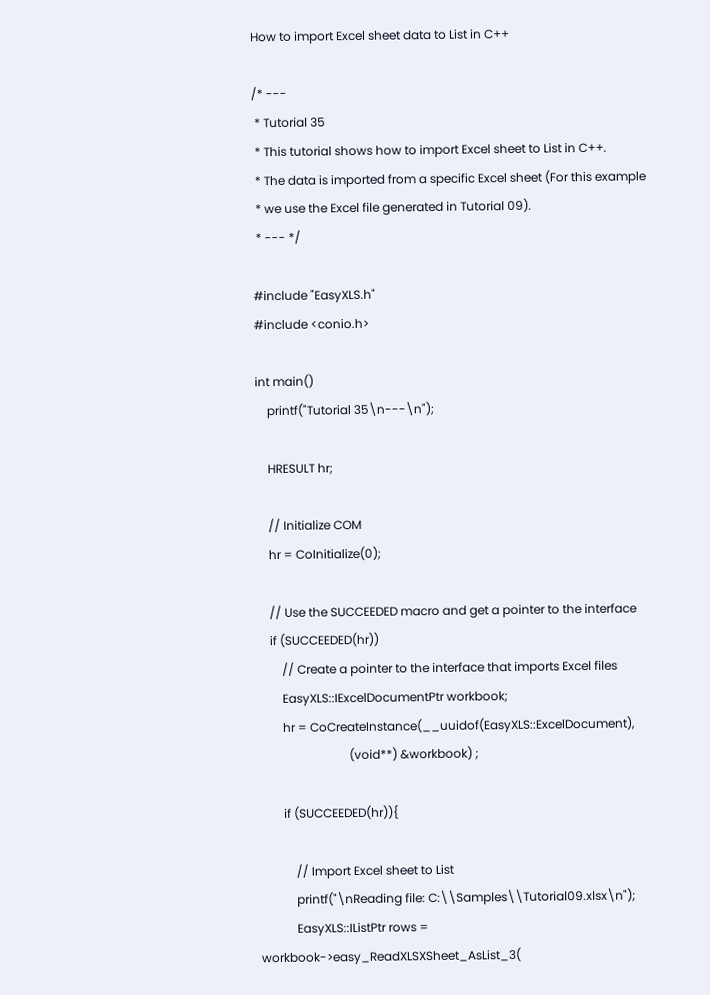How to import Excel sheet data to List in C++

/* ---
 * Tutorial 35
 * This tutorial shows how to import Excel sheet to List in C++.
 * The data is imported from a specific Excel sheet (For this example
 * we use the Excel file generated in Tutorial 09).
 * --- */

#include "EasyXLS.h"
#include <conio.h>

int main()
    printf("Tutorial 35\n---\n");

    HRESULT hr;

    // Initialize COM
    hr = CoInitialize(0);

    // Use the SUCCEEDED macro and get a pointer to the interface
    if (SUCCEEDED(hr))
        // Create a pointer to the interface that imports Excel files
        EasyXLS::IExcelDocumentPtr workbook;
        hr = CoCreateInstance(__uuidof(EasyXLS::ExcelDocument),
                              (void**) &workbook) ;

        if (SUCCEEDED(hr)){

            // Import Excel sheet to List
            printf("\nReading file: C:\\Samples\\Tutorial09.xlsx\n");
            EasyXLS::IListPtr rows = workbook->easy_ReadXLSXSheet_AsList_3(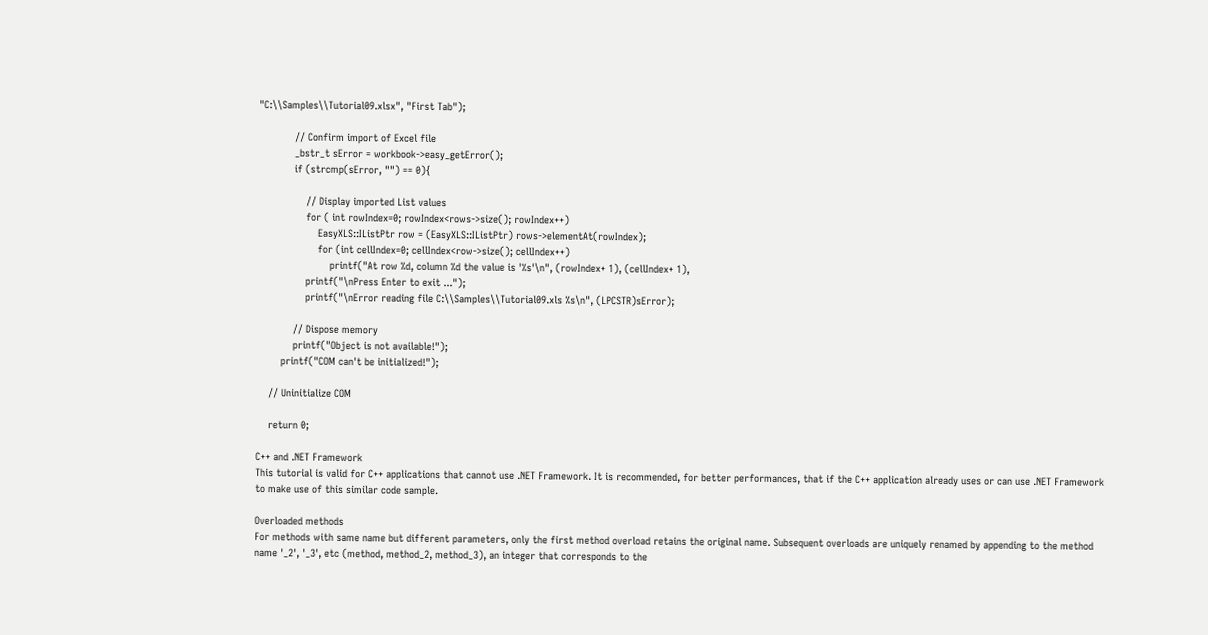"C:\\Samples\\Tutorial09.xlsx", "First Tab");

            // Confirm import of Excel file
            _bstr_t sError = workbook->easy_getError();
            if (strcmp(sError, "") == 0){

                // Display imported List values
                for ( int rowIndex=0; rowIndex<rows->size(); rowIndex++)
                    EasyXLS::IListPtr row = (EasyXLS::IListPtr) rows->elementAt(rowIndex);
                    for (int cellIndex=0; cellIndex<row->size(); cellIndex++)
                        printf("At row %d, column %d the value is '%s'\n", (rowIndex+ 1), (cellIndex+ 1),
                printf("\nPress Enter to exit ...");
                printf("\nError reading file C:\\Samples\\Tutorial09.xls %s\n", (LPCSTR)sError);

            // Dispose memory
            printf("Object is not available!");
        printf("COM can't be initialized!");

    // Uninitialize COM

    return 0;

C++ and .NET Framework
This tutorial is valid for C++ applications that cannot use .NET Framework. It is recommended, for better performances, that if the C++ application already uses or can use .NET Framework to make use of this similar code sample.

Overloaded methods
For methods with same name but different parameters, only the first method overload retains the original name. Subsequent overloads are uniquely renamed by appending to the method name '_2', '_3', etc (method, method_2, method_3), an integer that corresponds to the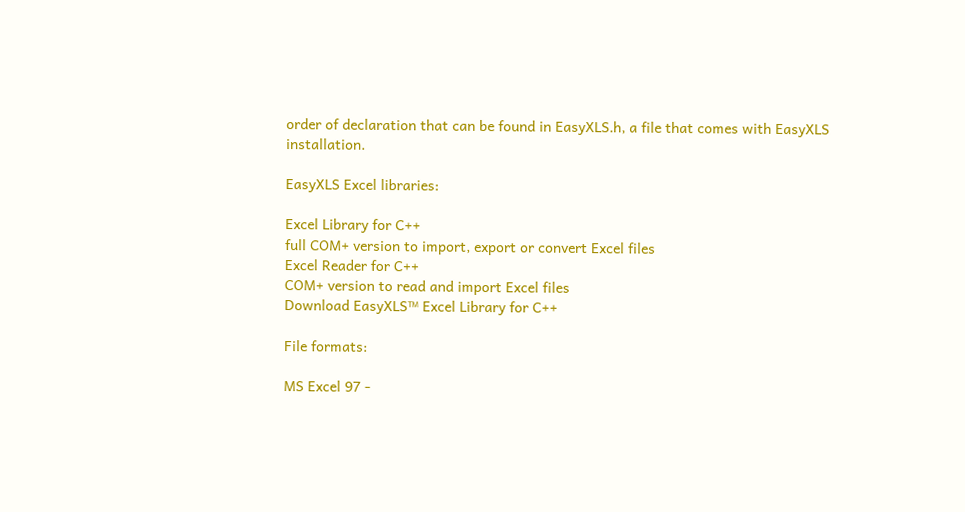order of declaration that can be found in EasyXLS.h, a file that comes with EasyXLS installation.

EasyXLS Excel libraries:

Excel Library for C++
full COM+ version to import, export or convert Excel files
Excel Reader for C++
COM+ version to read and import Excel files
Download EasyXLS™ Excel Library for C++

File formats:

MS Excel 97 -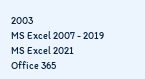2003
MS Excel 2007 - 2019
MS Excel 2021
Office 365